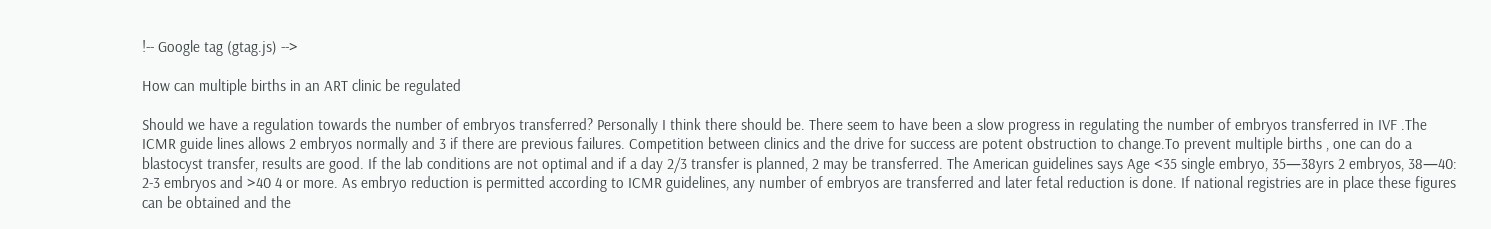!-- Google tag (gtag.js) -->

How can multiple births in an ART clinic be regulated

Should we have a regulation towards the number of embryos transferred? Personally I think there should be. There seem to have been a slow progress in regulating the number of embryos transferred in IVF .The ICMR guide lines allows 2 embryos normally and 3 if there are previous failures. Competition between clinics and the drive for success are potent obstruction to change.To prevent multiple births , one can do a blastocyst transfer, results are good. If the lab conditions are not optimal and if a day 2/3 transfer is planned, 2 may be transferred. The American guidelines says Age <35 single embryo, 35—38yrs 2 embryos, 38—40: 2-3 embryos and >40 4 or more. As embryo reduction is permitted according to ICMR guidelines, any number of embryos are transferred and later fetal reduction is done. If national registries are in place these figures can be obtained and the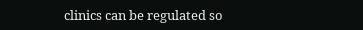clinics can be regulated so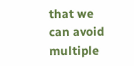that we can avoid multiple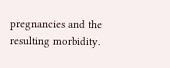pregnancies and the resulting morbidity.